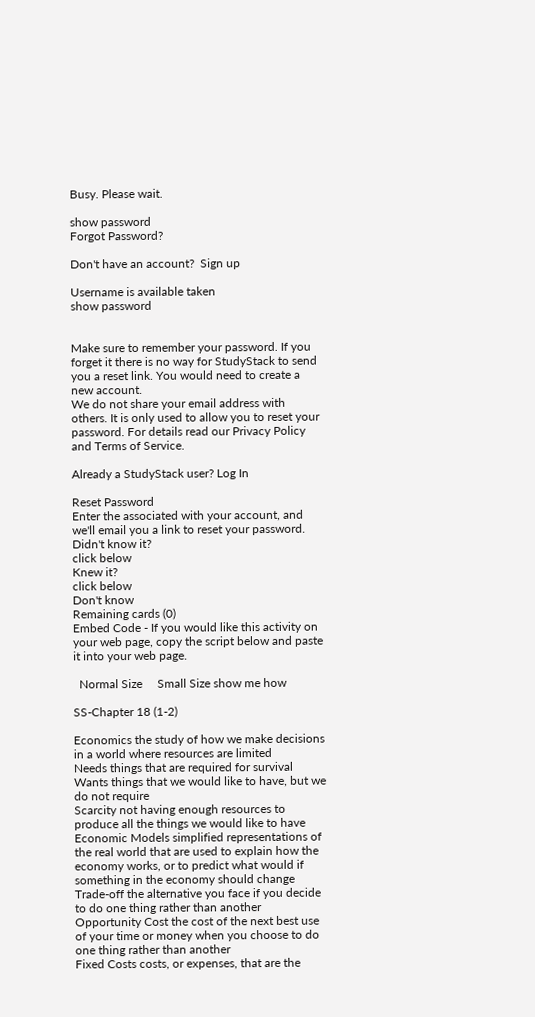Busy. Please wait.

show password
Forgot Password?

Don't have an account?  Sign up

Username is available taken
show password


Make sure to remember your password. If you forget it there is no way for StudyStack to send you a reset link. You would need to create a new account.
We do not share your email address with others. It is only used to allow you to reset your password. For details read our Privacy Policy and Terms of Service.

Already a StudyStack user? Log In

Reset Password
Enter the associated with your account, and we'll email you a link to reset your password.
Didn't know it?
click below
Knew it?
click below
Don't know
Remaining cards (0)
Embed Code - If you would like this activity on your web page, copy the script below and paste it into your web page.

  Normal Size     Small Size show me how

SS-Chapter 18 (1-2)

Economics the study of how we make decisions in a world where resources are limited
Needs things that are required for survival
Wants things that we would like to have, but we do not require
Scarcity not having enough resources to produce all the things we would like to have
Economic Models simplified representations of the real world that are used to explain how the economy works, or to predict what would if something in the economy should change
Trade-off the alternative you face if you decide to do one thing rather than another
Opportunity Cost the cost of the next best use of your time or money when you choose to do one thing rather than another
Fixed Costs costs, or expenses, that are the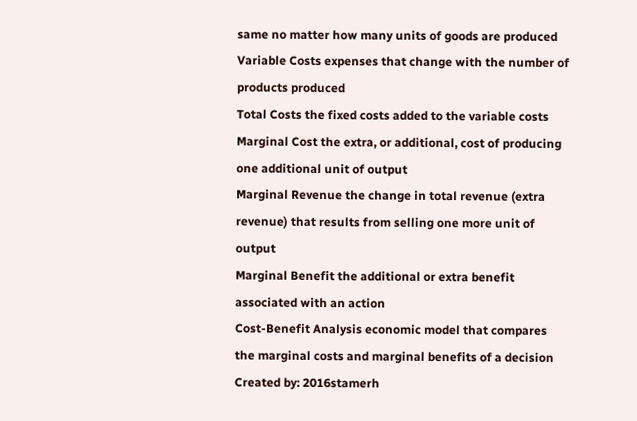same no matter how many units of goods are produced
Variable Costs expenses that change with the number of products produced
Total Costs the fixed costs added to the variable costs
Marginal Cost the extra, or additional, cost of producing one additional unit of output
Marginal Revenue the change in total revenue (extra revenue) that results from selling one more unit of output
Marginal Benefit the additional or extra benefit associated with an action
Cost-Benefit Analysis economic model that compares the marginal costs and marginal benefits of a decision
Created by: 2016stamerh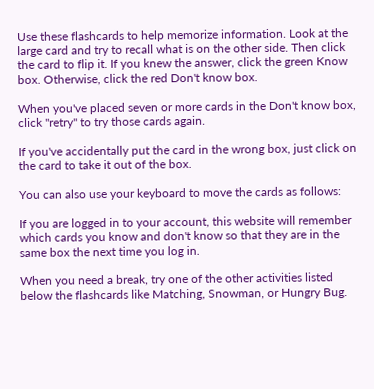Use these flashcards to help memorize information. Look at the large card and try to recall what is on the other side. Then click the card to flip it. If you knew the answer, click the green Know box. Otherwise, click the red Don't know box.

When you've placed seven or more cards in the Don't know box, click "retry" to try those cards again.

If you've accidentally put the card in the wrong box, just click on the card to take it out of the box.

You can also use your keyboard to move the cards as follows:

If you are logged in to your account, this website will remember which cards you know and don't know so that they are in the same box the next time you log in.

When you need a break, try one of the other activities listed below the flashcards like Matching, Snowman, or Hungry Bug.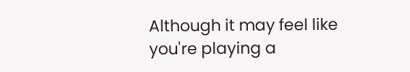Although it may feel like you're playing a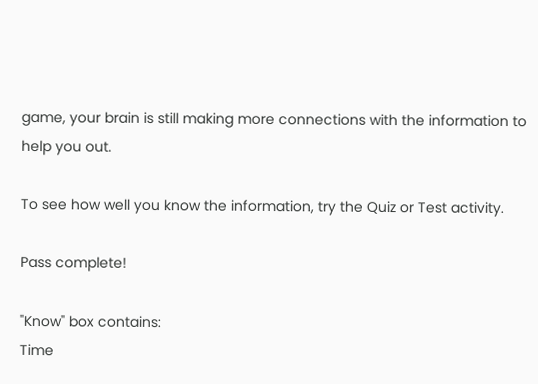game, your brain is still making more connections with the information to help you out.

To see how well you know the information, try the Quiz or Test activity.

Pass complete!

"Know" box contains:
Time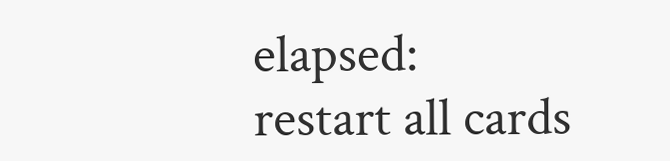elapsed:
restart all cards